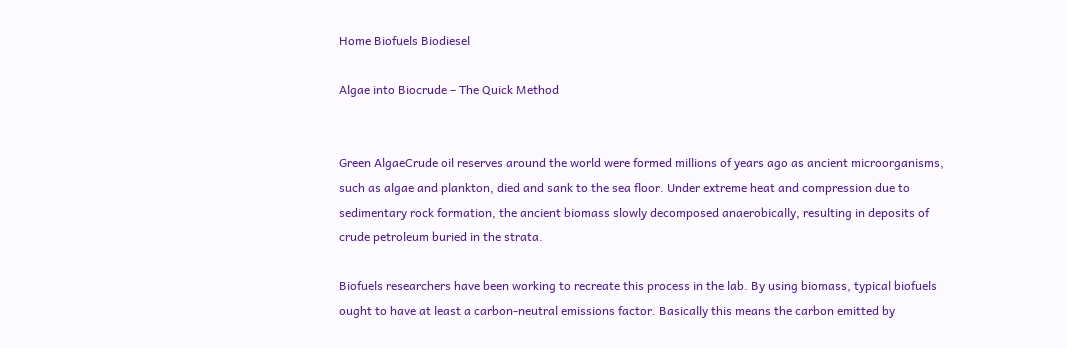Home Biofuels Biodiesel

Algae into Biocrude – The Quick Method


Green AlgaeCrude oil reserves around the world were formed millions of years ago as ancient microorganisms, such as algae and plankton, died and sank to the sea floor. Under extreme heat and compression due to sedimentary rock formation, the ancient biomass slowly decomposed anaerobically, resulting in deposits of crude petroleum buried in the strata.

Biofuels researchers have been working to recreate this process in the lab. By using biomass, typical biofuels ought to have at least a carbon-neutral emissions factor. Basically this means the carbon emitted by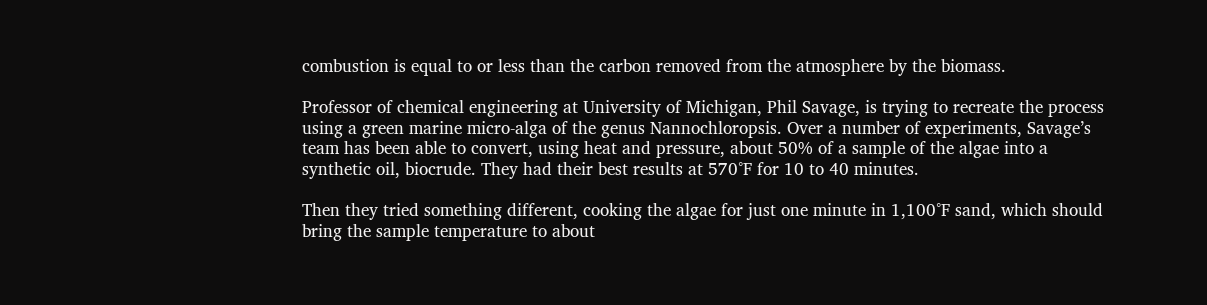combustion is equal to or less than the carbon removed from the atmosphere by the biomass.

Professor of chemical engineering at University of Michigan, Phil Savage, is trying to recreate the process using a green marine micro-alga of the genus Nannochloropsis. Over a number of experiments, Savage’s team has been able to convert, using heat and pressure, about 50% of a sample of the algae into a synthetic oil, biocrude. They had their best results at 570°F for 10 to 40 minutes.

Then they tried something different, cooking the algae for just one minute in 1,100°F sand, which should bring the sample temperature to about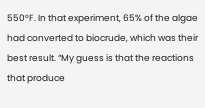550°F. In that experiment, 65% of the algae had converted to biocrude, which was their best result. “My guess is that the reactions that produce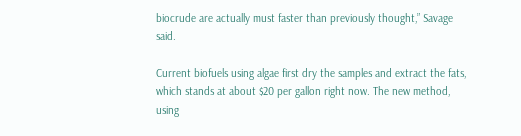biocrude are actually must faster than previously thought,” Savage said.

Current biofuels using algae first dry the samples and extract the fats, which stands at about $20 per gallon right now. The new method, using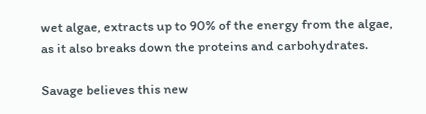wet algae, extracts up to 90% of the energy from the algae, as it also breaks down the proteins and carbohydrates.

Savage believes this new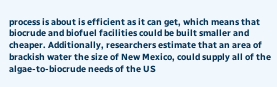process is about is efficient as it can get, which means that biocrude and biofuel facilities could be built smaller and cheaper. Additionally, researchers estimate that an area of brackish water the size of New Mexico, could supply all of the algae-to-biocrude needs of the US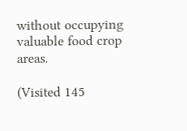without occupying valuable food crop areas.

(Visited 145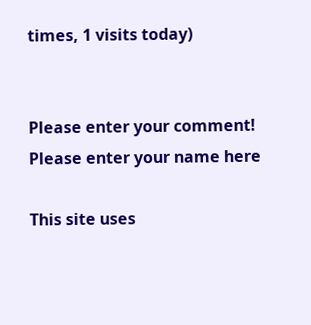times, 1 visits today)


Please enter your comment!
Please enter your name here

This site uses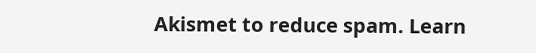Akismet to reduce spam. Learn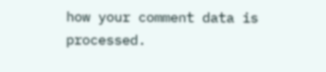how your comment data is processed.